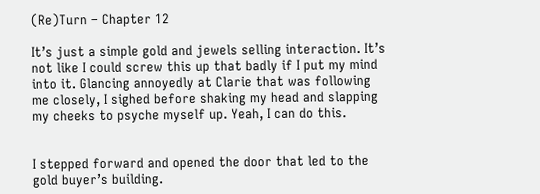(Re)Turn – Chapter 12

It’s just a simple gold and jewels selling interaction. It’s not like I could screw this up that badly if I put my mind into it. Glancing annoyedly at Clarie that was following me closely, I sighed before shaking my head and slapping my cheeks to psyche myself up. Yeah, I can do this.


I stepped forward and opened the door that led to the gold buyer’s building.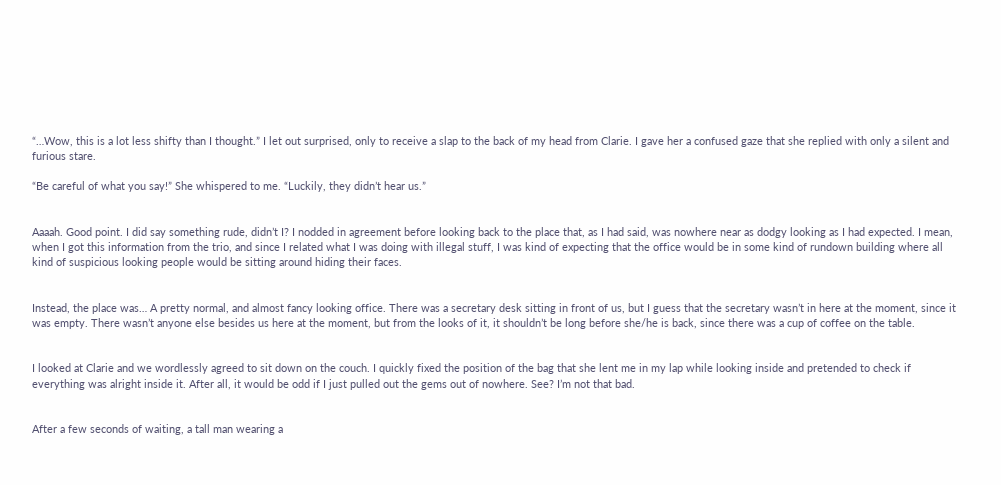“…Wow, this is a lot less shifty than I thought.” I let out surprised, only to receive a slap to the back of my head from Clarie. I gave her a confused gaze that she replied with only a silent and furious stare.

“Be careful of what you say!” She whispered to me. “Luckily, they didn’t hear us.”


Aaaah. Good point. I did say something rude, didn’t I? I nodded in agreement before looking back to the place that, as I had said, was nowhere near as dodgy looking as I had expected. I mean, when I got this information from the trio, and since I related what I was doing with illegal stuff, I was kind of expecting that the office would be in some kind of rundown building where all kind of suspicious looking people would be sitting around hiding their faces.


Instead, the place was… A pretty normal, and almost fancy looking office. There was a secretary desk sitting in front of us, but I guess that the secretary wasn’t in here at the moment, since it was empty. There wasn’t anyone else besides us here at the moment, but from the looks of it, it shouldn’t be long before she/he is back, since there was a cup of coffee on the table.


I looked at Clarie and we wordlessly agreed to sit down on the couch. I quickly fixed the position of the bag that she lent me in my lap while looking inside and pretended to check if everything was alright inside it. After all, it would be odd if I just pulled out the gems out of nowhere. See? I’m not that bad.


After a few seconds of waiting, a tall man wearing a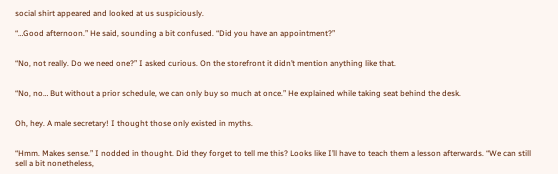social shirt appeared and looked at us suspiciously.

“…Good afternoon.” He said, sounding a bit confused. “Did you have an appointment?”


“No, not really. Do we need one?” I asked curious. On the storefront it didn’t mention anything like that.


“No, no… But without a prior schedule, we can only buy so much at once.” He explained while taking seat behind the desk.


Oh, hey. A male secretary! I thought those only existed in myths.


“Hmm. Makes sense.” I nodded in thought. Did they forget to tell me this? Looks like I’ll have to teach them a lesson afterwards. “We can still sell a bit nonetheless,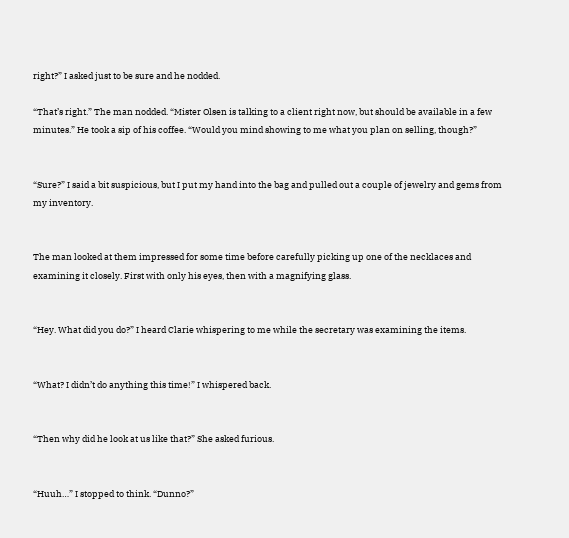right?” I asked just to be sure and he nodded.

“That’s right.” The man nodded. “Mister Olsen is talking to a client right now, but should be available in a few minutes.” He took a sip of his coffee. “Would you mind showing to me what you plan on selling, though?”


“Sure?” I said a bit suspicious, but I put my hand into the bag and pulled out a couple of jewelry and gems from my inventory.


The man looked at them impressed for some time before carefully picking up one of the necklaces and examining it closely. First with only his eyes, then with a magnifying glass.


“Hey. What did you do?” I heard Clarie whispering to me while the secretary was examining the items.


“What? I didn’t do anything this time!” I whispered back.


“Then why did he look at us like that?” She asked furious.


“Huuh…” I stopped to think. “Dunno?”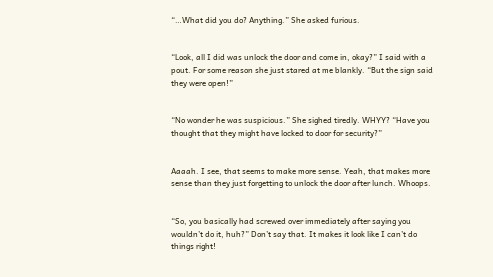“…What did you do? Anything.” She asked furious.


“Look, all I did was unlock the door and come in, okay?” I said with a pout. For some reason she just stared at me blankly. “But the sign said they were open!”


“No wonder he was suspicious.” She sighed tiredly. WHYY? “Have you thought that they might have locked to door for security?”


Aaaah. I see, that seems to make more sense. Yeah, that makes more sense than they just forgetting to unlock the door after lunch. Whoops.


“So, you basically had screwed over immediately after saying you wouldn’t do it, huh?” Don’t say that. It makes it look like I can’t do things right!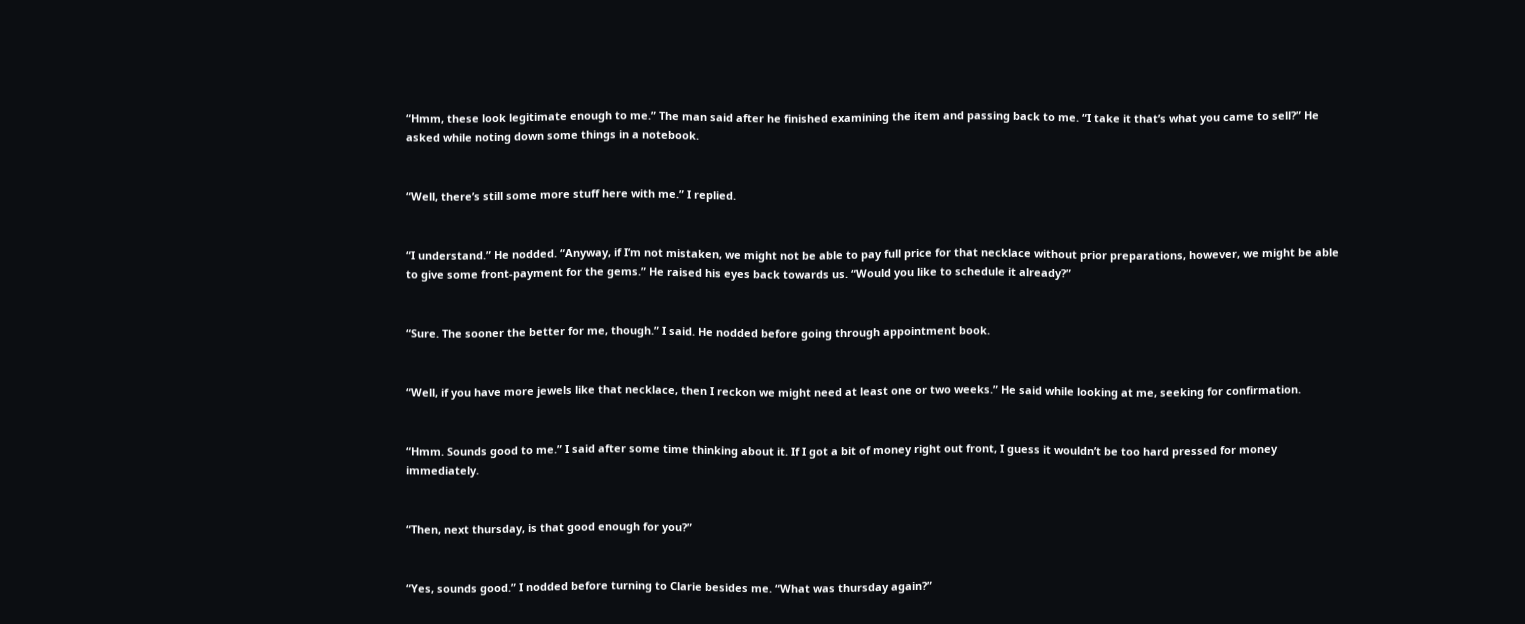“Hmm, these look legitimate enough to me.” The man said after he finished examining the item and passing back to me. “I take it that’s what you came to sell?” He asked while noting down some things in a notebook.


“Well, there’s still some more stuff here with me.” I replied.


“I understand.” He nodded. “Anyway, if I’m not mistaken, we might not be able to pay full price for that necklace without prior preparations, however, we might be able to give some front-payment for the gems.” He raised his eyes back towards us. “Would you like to schedule it already?”


“Sure. The sooner the better for me, though.” I said. He nodded before going through appointment book.


“Well, if you have more jewels like that necklace, then I reckon we might need at least one or two weeks.” He said while looking at me, seeking for confirmation.


“Hmm. Sounds good to me.” I said after some time thinking about it. If I got a bit of money right out front, I guess it wouldn’t be too hard pressed for money immediately.


“Then, next thursday, is that good enough for you?”


“Yes, sounds good.” I nodded before turning to Clarie besides me. “What was thursday again?”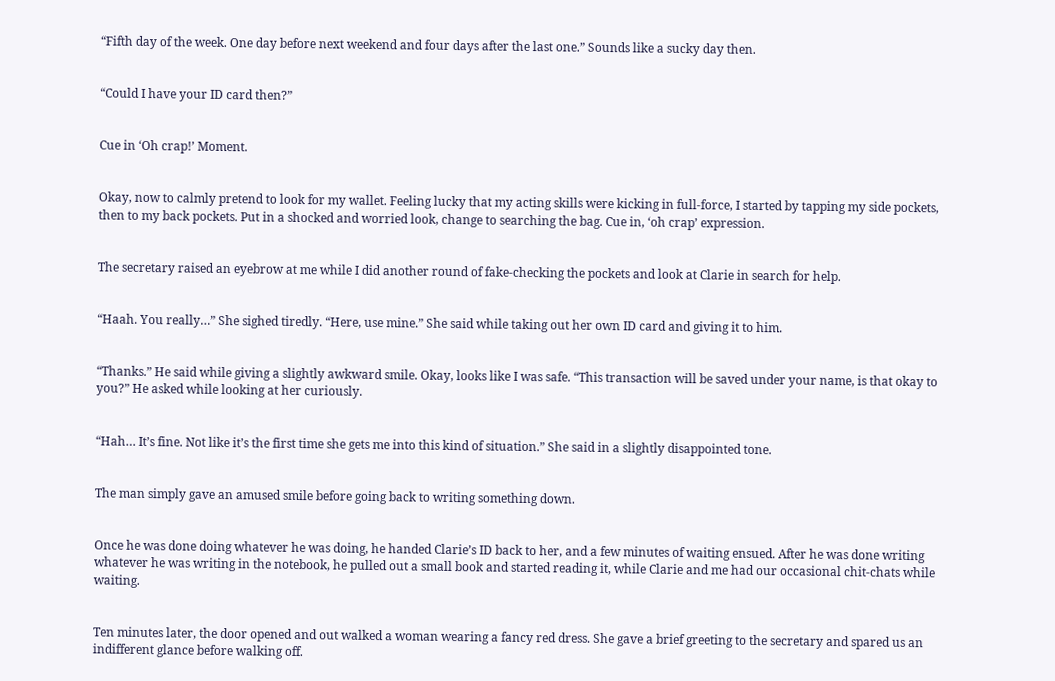“Fifth day of the week. One day before next weekend and four days after the last one.” Sounds like a sucky day then.


“Could I have your ID card then?”


Cue in ‘Oh crap!’ Moment.


Okay, now to calmly pretend to look for my wallet. Feeling lucky that my acting skills were kicking in full-force, I started by tapping my side pockets, then to my back pockets. Put in a shocked and worried look, change to searching the bag. Cue in, ‘oh crap’ expression.


The secretary raised an eyebrow at me while I did another round of fake-checking the pockets and look at Clarie in search for help.


“Haah. You really…” She sighed tiredly. “Here, use mine.” She said while taking out her own ID card and giving it to him.


“Thanks.” He said while giving a slightly awkward smile. Okay, looks like I was safe. “This transaction will be saved under your name, is that okay to you?” He asked while looking at her curiously.


“Hah… It’s fine. Not like it’s the first time she gets me into this kind of situation.” She said in a slightly disappointed tone.


The man simply gave an amused smile before going back to writing something down.


Once he was done doing whatever he was doing, he handed Clarie’s ID back to her, and a few minutes of waiting ensued. After he was done writing whatever he was writing in the notebook, he pulled out a small book and started reading it, while Clarie and me had our occasional chit-chats while waiting.


Ten minutes later, the door opened and out walked a woman wearing a fancy red dress. She gave a brief greeting to the secretary and spared us an indifferent glance before walking off.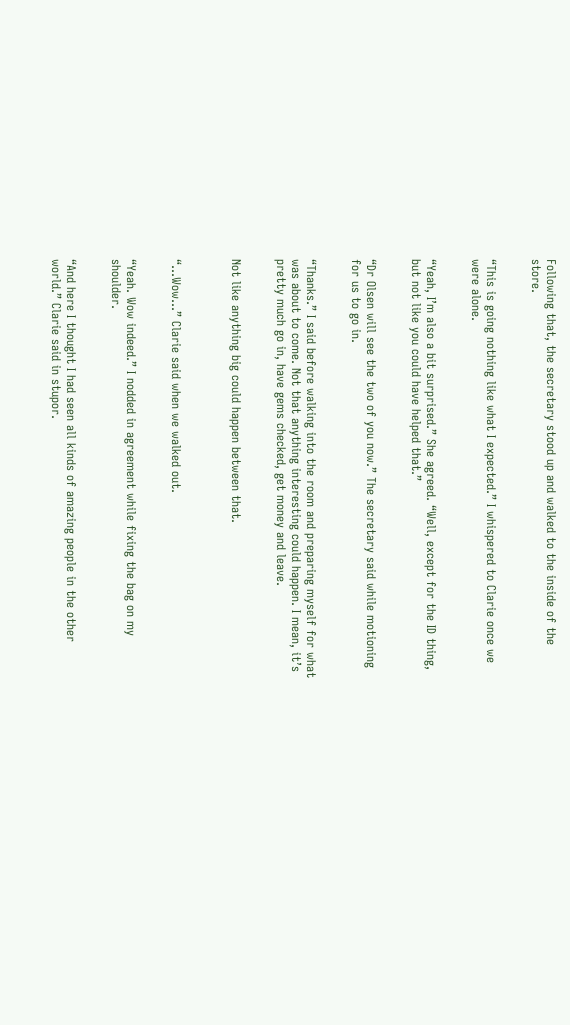Following that, the secretary stood up and walked to the inside of the store.


“This is going nothing like what I expected.” I whispered to Clarie once we were alone.


“Yeah, I’m also a bit surprised.” She agreed. “Well, except for the ID thing, but not like you could have helped that.”


“Dr Olsen will see the two of you now.” The secretary said while motioning for us to go in.


“Thanks.” I said before walking into the room and preparing myself for what was about to come. Not that anything interesting could happen. I mean, it’s pretty much go in, have gems checked, get money and leave.


Not like anything big could happen between that.



“…Wow…” Clarie said when we walked out.


“Yeah. Wow indeed.” I nodded in agreement while fixing the bag on my shoulder.


“And here I thought I had seen all kinds of amazing people in the other world.” Clarie said in stupor.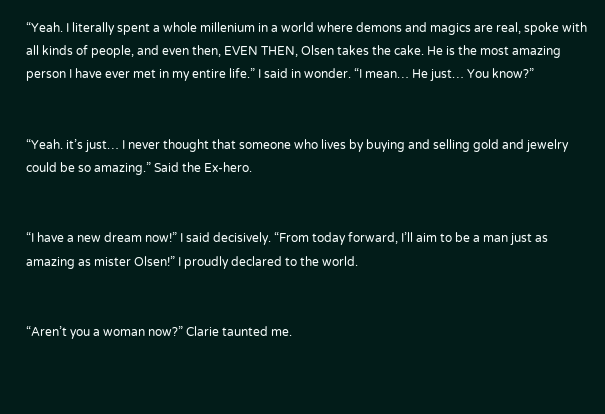“Yeah. I literally spent a whole millenium in a world where demons and magics are real, spoke with all kinds of people, and even then, EVEN THEN, Olsen takes the cake. He is the most amazing person I have ever met in my entire life.” I said in wonder. “I mean… He just… You know?”


“Yeah. it’s just… I never thought that someone who lives by buying and selling gold and jewelry could be so amazing.” Said the Ex-hero.


“I have a new dream now!” I said decisively. “From today forward, I’ll aim to be a man just as amazing as mister Olsen!” I proudly declared to the world.


“Aren’t you a woman now?” Clarie taunted me.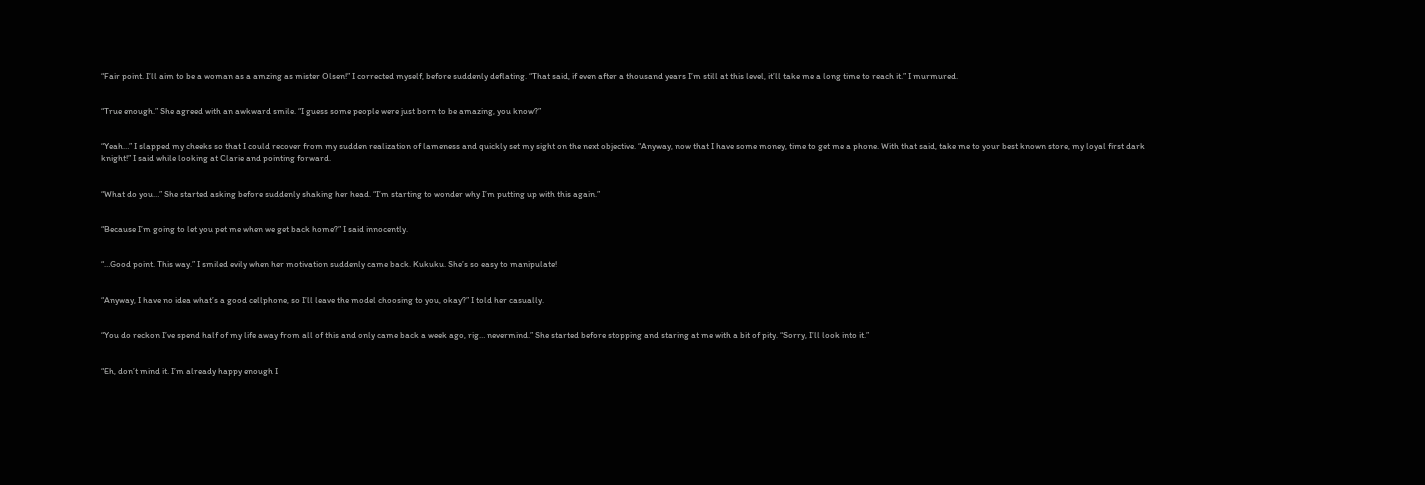“Fair point. I’ll aim to be a woman as a amzing as mister Olsen!” I corrected myself, before suddenly deflating. “That said, if even after a thousand years I’m still at this level, it’ll take me a long time to reach it.” I murmured.


“True enough.” She agreed with an awkward smile. “I guess some people were just born to be amazing, you know?”


“Yeah…” I slapped my cheeks so that I could recover from my sudden realization of lameness and quickly set my sight on the next objective. “Anyway, now that I have some money, time to get me a phone. With that said, take me to your best known store, my loyal first dark knight!” I said while looking at Clarie and pointing forward.


“What do you…” She started asking before suddenly shaking her head. “I’m starting to wonder why I’m putting up with this again.”


“Because I’m going to let you pet me when we get back home?” I said innocently.


“…Good point. This way.” I smiled evily when her motivation suddenly came back. Kukuku. She’s so easy to manipulate!


“Anyway, I have no idea what’s a good cellphone, so I’ll leave the model choosing to you, okay?” I told her casually.


“You do reckon I’ve spend half of my life away from all of this and only came back a week ago, rig… nevermind.” She started before stopping and staring at me with a bit of pity. “Sorry, I’ll look into it.”


“Eh, don’t mind it. I’m already happy enough I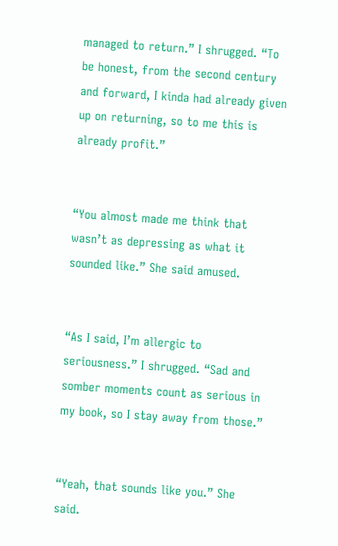managed to return.” I shrugged. “To be honest, from the second century and forward, I kinda had already given up on returning, so to me this is already profit.”


“You almost made me think that wasn’t as depressing as what it sounded like.” She said amused.


“As I said, I’m allergic to seriousness.” I shrugged. “Sad and somber moments count as serious in my book, so I stay away from those.”


“Yeah, that sounds like you.” She said.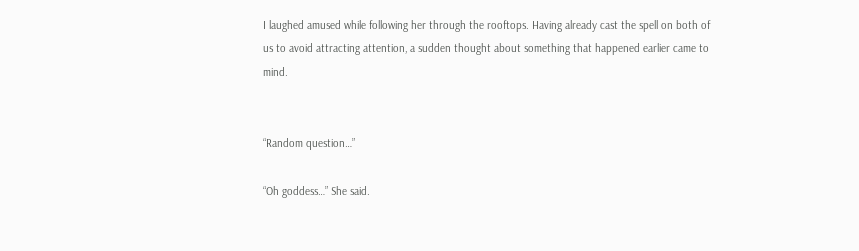I laughed amused while following her through the rooftops. Having already cast the spell on both of us to avoid attracting attention, a sudden thought about something that happened earlier came to mind.


“Random question…”

“Oh goddess…” She said.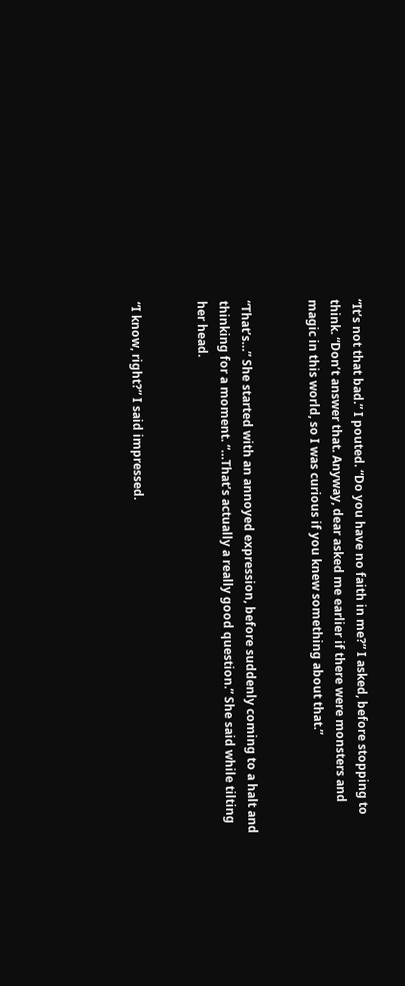“It’s not that bad.” I pouted. “Do you have no faith in me?” I asked, before stopping to think. “Don’t answer that. Anyway, dear asked me earlier if there were monsters and magic in this world, so I was curious if you knew something about that.”


“That’s…” She started with an annoyed expression, before suddenly coming to a halt and thinking for a moment. “…That’s actually a really good question.” She said while tilting her head.


“I know, right?” I said impressed.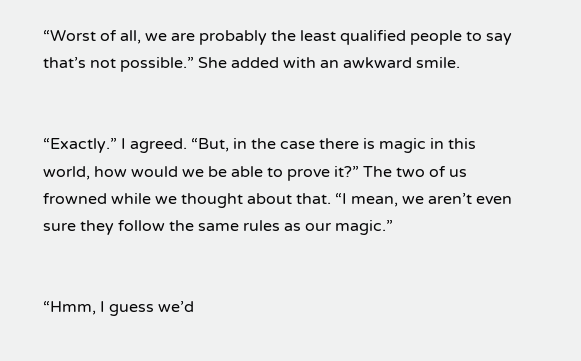“Worst of all, we are probably the least qualified people to say that’s not possible.” She added with an awkward smile.


“Exactly.” I agreed. “But, in the case there is magic in this world, how would we be able to prove it?” The two of us frowned while we thought about that. “I mean, we aren’t even sure they follow the same rules as our magic.”


“Hmm, I guess we’d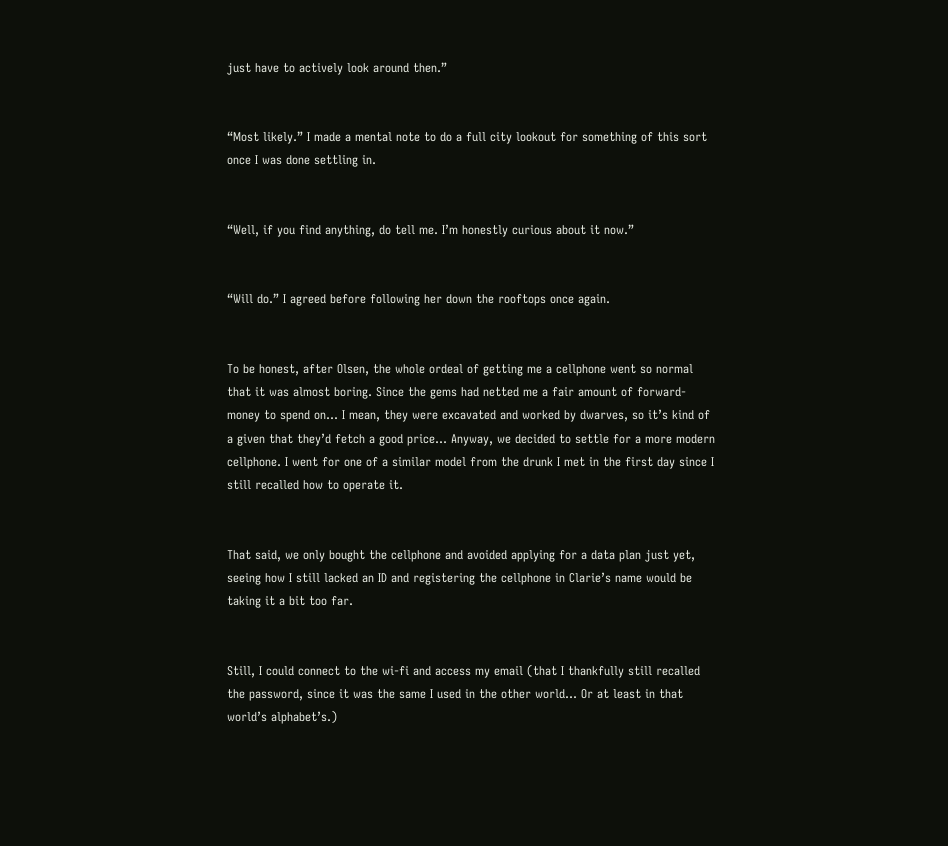just have to actively look around then.”


“Most likely.” I made a mental note to do a full city lookout for something of this sort once I was done settling in.


“Well, if you find anything, do tell me. I’m honestly curious about it now.”


“Will do.” I agreed before following her down the rooftops once again.


To be honest, after Olsen, the whole ordeal of getting me a cellphone went so normal that it was almost boring. Since the gems had netted me a fair amount of forward-money to spend on… I mean, they were excavated and worked by dwarves, so it’s kind of a given that they’d fetch a good price… Anyway, we decided to settle for a more modern cellphone. I went for one of a similar model from the drunk I met in the first day since I still recalled how to operate it.


That said, we only bought the cellphone and avoided applying for a data plan just yet, seeing how I still lacked an ID and registering the cellphone in Clarie’s name would be taking it a bit too far.


Still, I could connect to the wi-fi and access my email (that I thankfully still recalled the password, since it was the same I used in the other world… Or at least in that world’s alphabet’s.)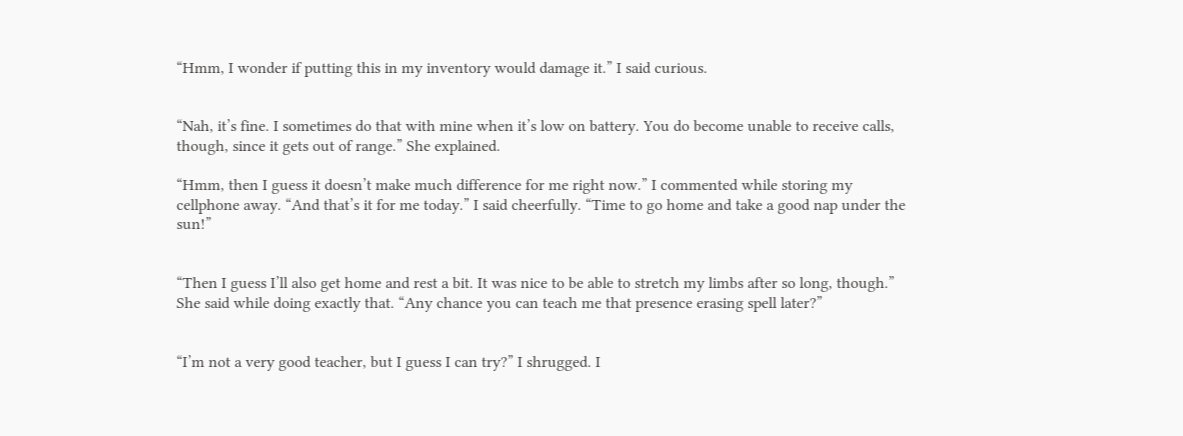“Hmm, I wonder if putting this in my inventory would damage it.” I said curious.


“Nah, it’s fine. I sometimes do that with mine when it’s low on battery. You do become unable to receive calls, though, since it gets out of range.” She explained.

“Hmm, then I guess it doesn’t make much difference for me right now.” I commented while storing my cellphone away. “And that’s it for me today.” I said cheerfully. “Time to go home and take a good nap under the sun!”


“Then I guess I’ll also get home and rest a bit. It was nice to be able to stretch my limbs after so long, though.” She said while doing exactly that. “Any chance you can teach me that presence erasing spell later?”


“I’m not a very good teacher, but I guess I can try?” I shrugged. I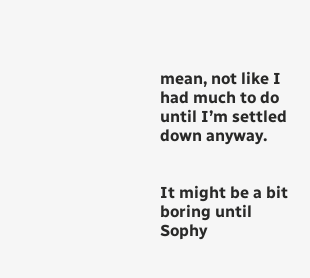mean, not like I had much to do until I’m settled down anyway.


It might be a bit boring until Sophy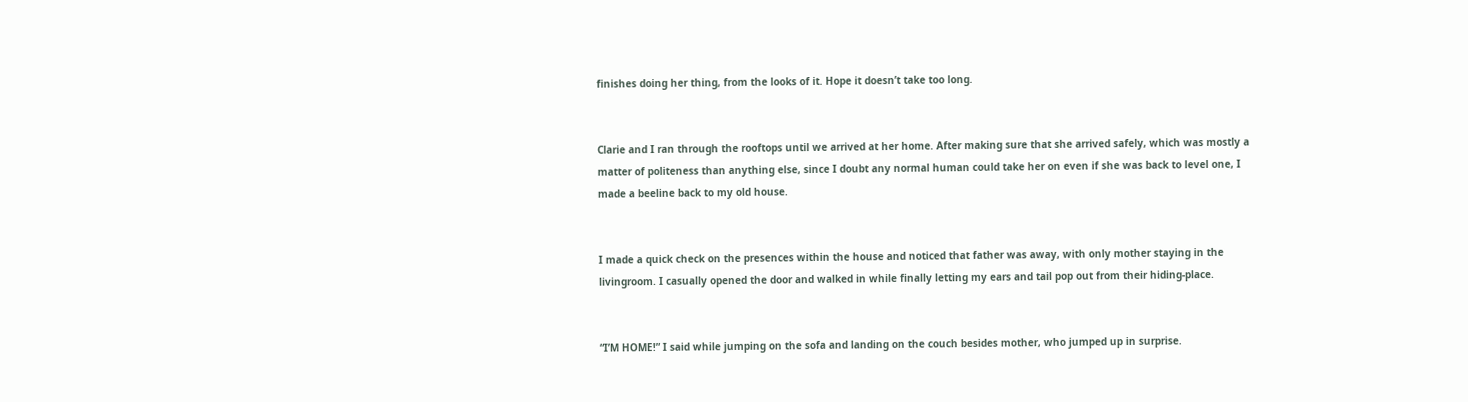finishes doing her thing, from the looks of it. Hope it doesn’t take too long.


Clarie and I ran through the rooftops until we arrived at her home. After making sure that she arrived safely, which was mostly a matter of politeness than anything else, since I doubt any normal human could take her on even if she was back to level one, I made a beeline back to my old house.


I made a quick check on the presences within the house and noticed that father was away, with only mother staying in the livingroom. I casually opened the door and walked in while finally letting my ears and tail pop out from their hiding-place.


“I’M HOME!” I said while jumping on the sofa and landing on the couch besides mother, who jumped up in surprise.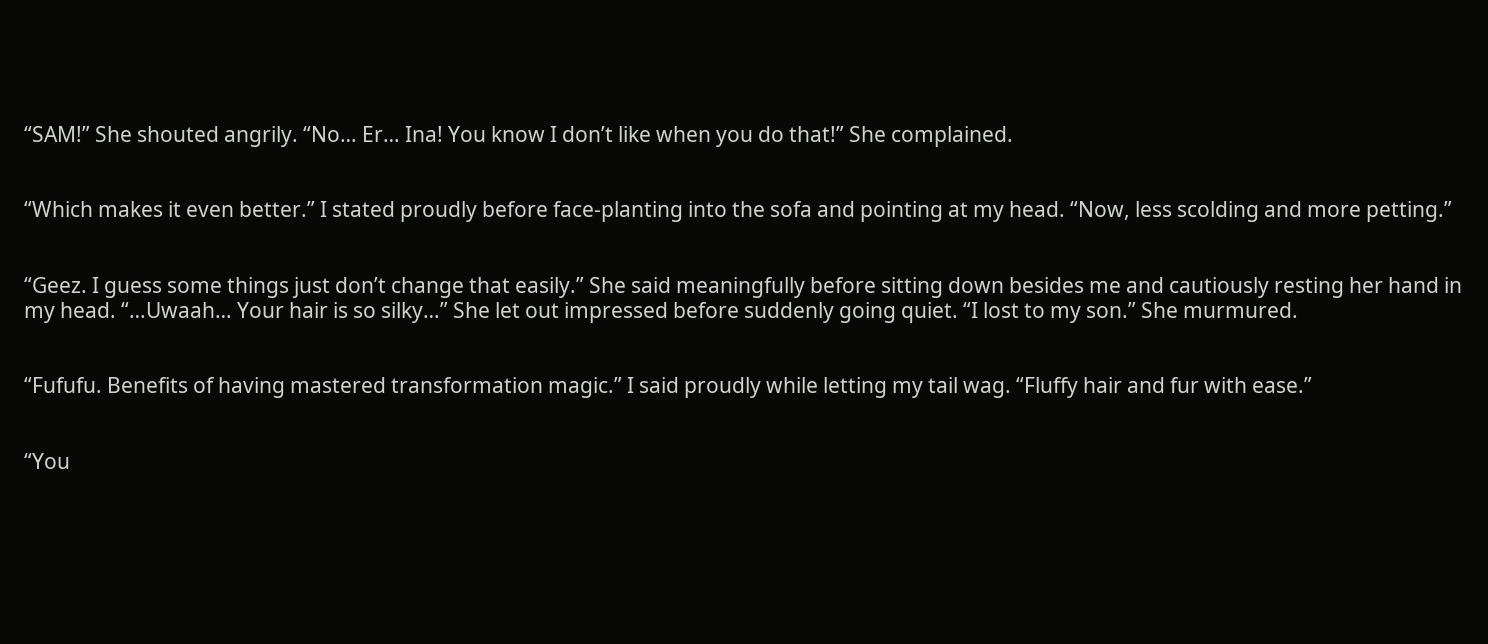“SAM!” She shouted angrily. “No… Er… Ina! You know I don’t like when you do that!” She complained.


“Which makes it even better.” I stated proudly before face-planting into the sofa and pointing at my head. “Now, less scolding and more petting.”


“Geez. I guess some things just don’t change that easily.” She said meaningfully before sitting down besides me and cautiously resting her hand in my head. “…Uwaah… Your hair is so silky…” She let out impressed before suddenly going quiet. “I lost to my son.” She murmured.


“Fufufu. Benefits of having mastered transformation magic.” I said proudly while letting my tail wag. “Fluffy hair and fur with ease.”


“You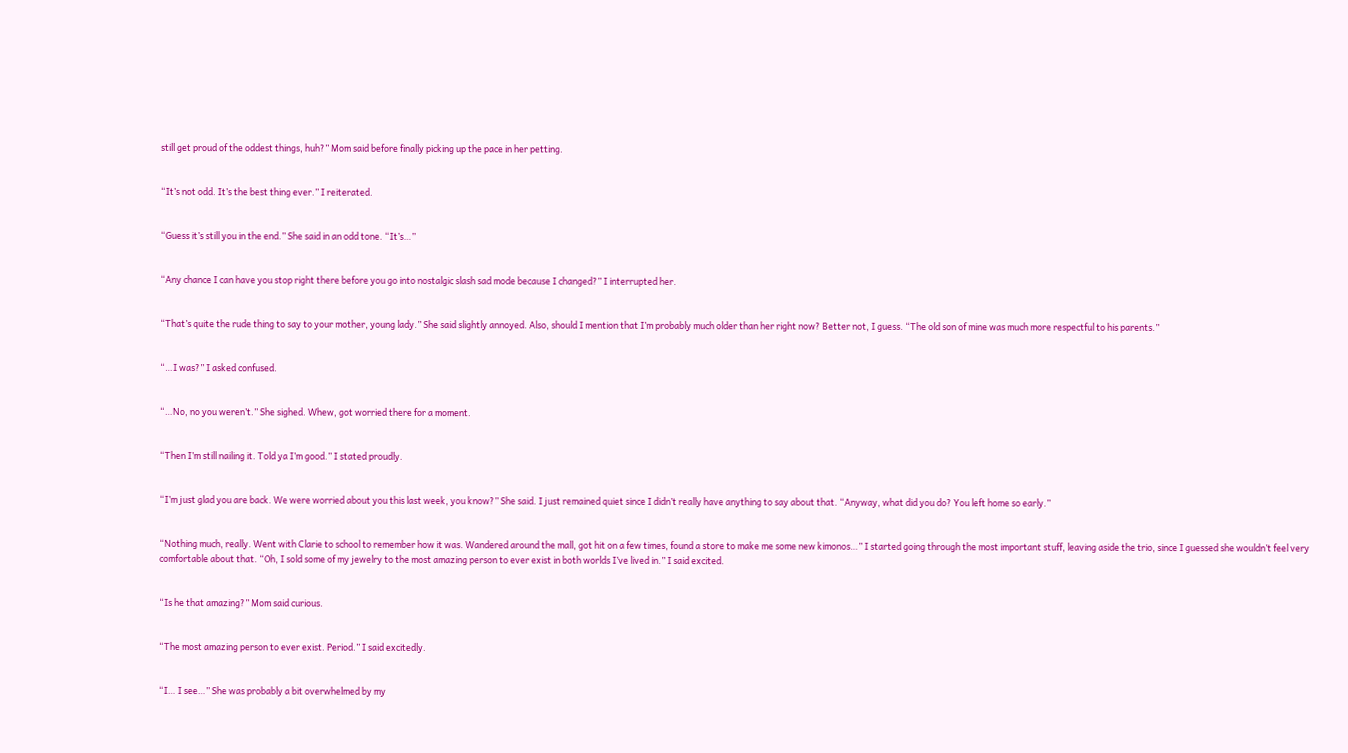still get proud of the oddest things, huh?” Mom said before finally picking up the pace in her petting.


“It’s not odd. It’s the best thing ever.” I reiterated.


“Guess it’s still you in the end.” She said in an odd tone. “It’s…”


“Any chance I can have you stop right there before you go into nostalgic slash sad mode because I changed?” I interrupted her.


“That’s quite the rude thing to say to your mother, young lady.” She said slightly annoyed. Also, should I mention that I’m probably much older than her right now? Better not, I guess. “The old son of mine was much more respectful to his parents.”


“…I was?” I asked confused.


“…No, no you weren’t.” She sighed. Whew, got worried there for a moment.


“Then I’m still nailing it. Told ya I’m good.” I stated proudly.


“I’m just glad you are back. We were worried about you this last week, you know?” She said. I just remained quiet since I didn’t really have anything to say about that. “Anyway, what did you do? You left home so early.”


“Nothing much, really. Went with Clarie to school to remember how it was. Wandered around the mall, got hit on a few times, found a store to make me some new kimonos…” I started going through the most important stuff, leaving aside the trio, since I guessed she wouldn’t feel very comfortable about that. “Oh, I sold some of my jewelry to the most amazing person to ever exist in both worlds I’ve lived in.” I said excited.


“Is he that amazing?” Mom said curious.


“The most amazing person to ever exist. Period.” I said excitedly.


“I… I see…” She was probably a bit overwhelmed by my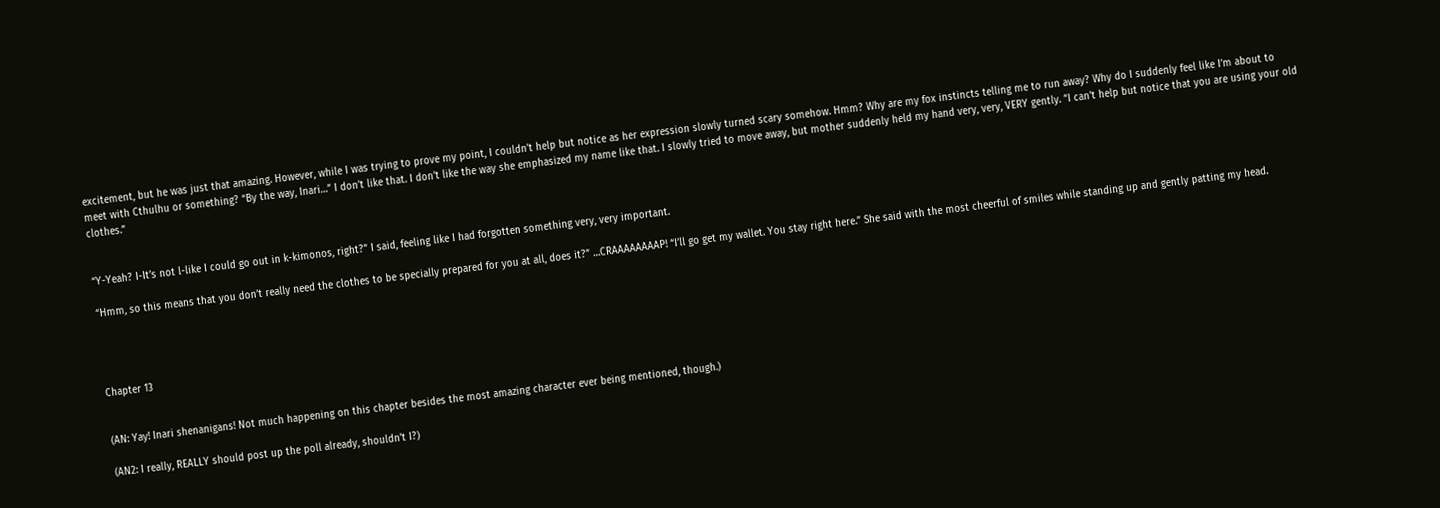excitement, but he was just that amazing. However, while I was trying to prove my point, I couldn’t help but notice as her expression slowly turned scary somehow. Hmm? Why are my fox instincts telling me to run away? Why do I suddenly feel like I’m about to meet with Cthulhu or something? “By the way, Inari…” I don’t like that. I don’t like the way she emphasized my name like that. I slowly tried to move away, but mother suddenly held my hand very, very, VERY gently. “I can’t help but notice that you are using your old clothes.”


“Y-Yeah? I-It’s not l-like I could go out in k-kimonos, right?” I said, feeling like I had forgotten something very, very important.

“Hmm, so this means that you don’t really need the clothes to be specially prepared for you at all, does it?” …CRAAAAAAAAP! “I’ll go get my wallet. You stay right here.” She said with the most cheerful of smiles while standing up and gently patting my head.




Chapter 13


(AN: Yay! Inari shenanigans! Not much happening on this chapter besides the most amazing character ever being mentioned, though.)

(AN2: I really, REALLY should post up the poll already, shouldn’t I?)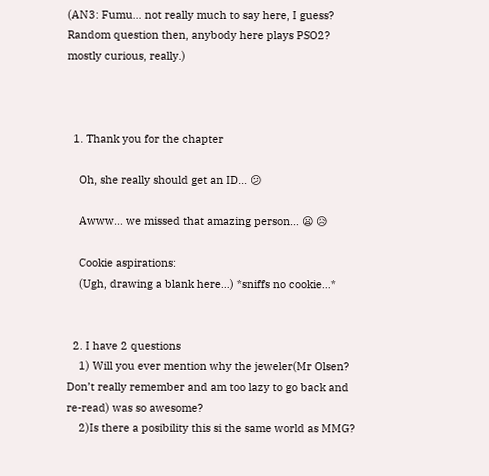(AN3: Fumu… not really much to say here, I guess? Random question then, anybody here plays PSO2? mostly curious, really.)



  1. Thank you for the chapter

    Oh, she really should get an ID… 😕

    Awww… we missed that amazing person… 😦 😥

    Cookie aspirations:
    (Ugh, drawing a blank here…) *sniffs no cookie…*


  2. I have 2 questions
    1) Will you ever mention why the jeweler(Mr Olsen? Don’t really remember and am too lazy to go back and re-read) was so awesome?
    2)Is there a posibility this si the same world as MMG?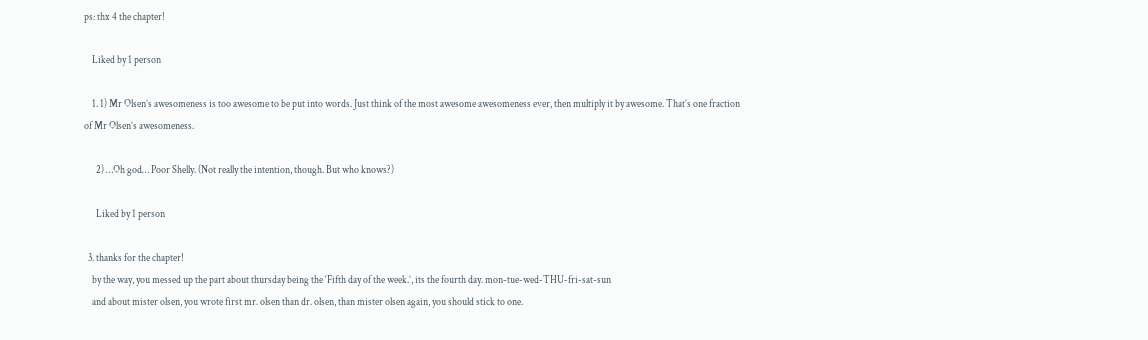ps: thx 4 the chapter!

    Liked by 1 person

    1. 1) Mr Olsen’s awesomeness is too awesome to be put into words. Just think of the most awesome awesomeness ever, then multiply it by awesome. That’s one fraction of Mr Olsen’s awesomeness.

      2) …Oh god… Poor Shelly. (Not really the intention, though. But who knows?)

      Liked by 1 person

  3. thanks for the chapter!
    by the way, you messed up the part about thursday being the ‘Fifth day of the week.’, its the fourth day. mon-tue-wed-THU-fri-sat-sun
    and about mister olsen, you wrote first mr. olsen than dr. olsen, than mister olsen again, you should stick to one.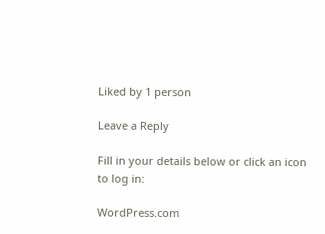Liked by 1 person

Leave a Reply

Fill in your details below or click an icon to log in:

WordPress.com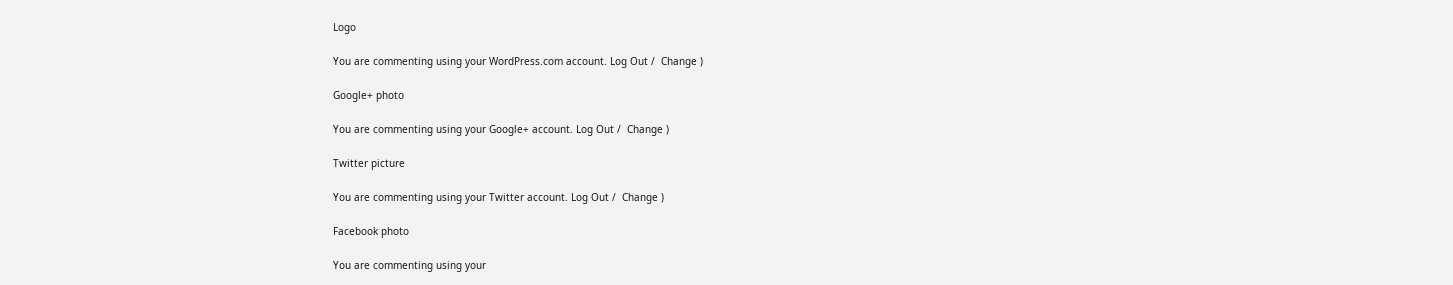Logo

You are commenting using your WordPress.com account. Log Out /  Change )

Google+ photo

You are commenting using your Google+ account. Log Out /  Change )

Twitter picture

You are commenting using your Twitter account. Log Out /  Change )

Facebook photo

You are commenting using your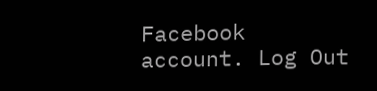Facebook account. Log Out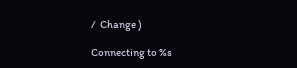/  Change )

Connecting to %s